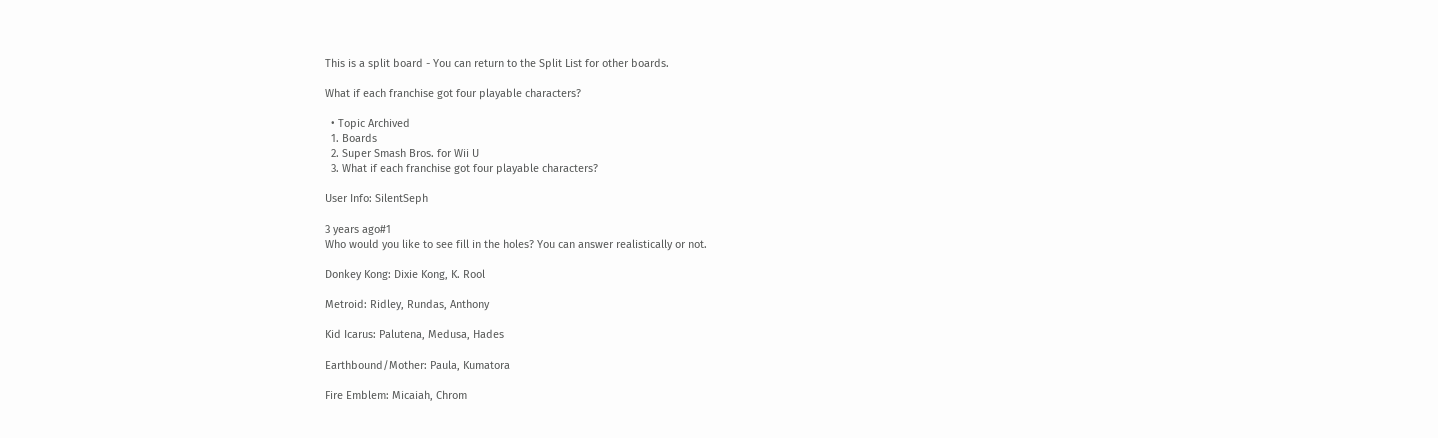This is a split board - You can return to the Split List for other boards.

What if each franchise got four playable characters?

  • Topic Archived
  1. Boards
  2. Super Smash Bros. for Wii U
  3. What if each franchise got four playable characters?

User Info: SilentSeph

3 years ago#1
Who would you like to see fill in the holes? You can answer realistically or not.

Donkey Kong: Dixie Kong, K. Rool

Metroid: Ridley, Rundas, Anthony

Kid Icarus: Palutena, Medusa, Hades

Earthbound/Mother: Paula, Kumatora

Fire Emblem: Micaiah, Chrom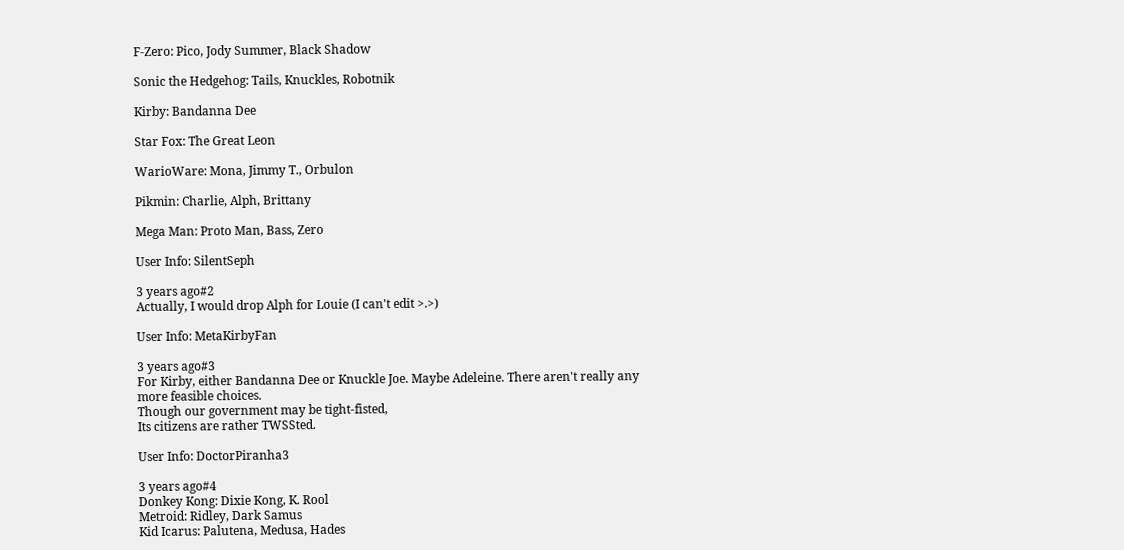F-Zero: Pico, Jody Summer, Black Shadow

Sonic the Hedgehog: Tails, Knuckles, Robotnik

Kirby: Bandanna Dee

Star Fox: The Great Leon

WarioWare: Mona, Jimmy T., Orbulon

Pikmin: Charlie, Alph, Brittany

Mega Man: Proto Man, Bass, Zero

User Info: SilentSeph

3 years ago#2
Actually, I would drop Alph for Louie (I can't edit >.>)

User Info: MetaKirbyFan

3 years ago#3
For Kirby, either Bandanna Dee or Knuckle Joe. Maybe Adeleine. There aren't really any more feasible choices.
Though our government may be tight-fisted,
Its citizens are rather TWSSted.

User Info: DoctorPiranha3

3 years ago#4
Donkey Kong: Dixie Kong, K. Rool
Metroid: Ridley, Dark Samus
Kid Icarus: Palutena, Medusa, Hades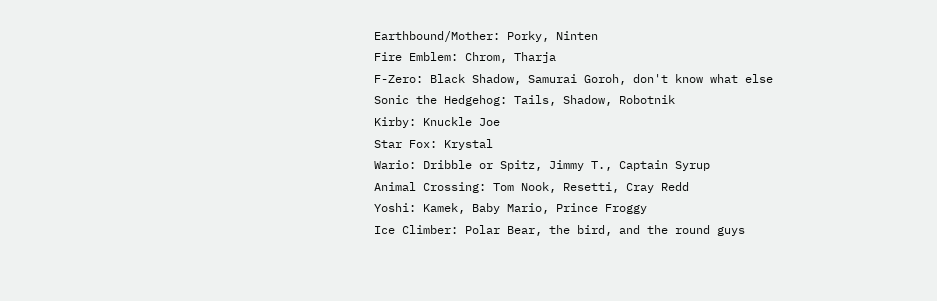Earthbound/Mother: Porky, Ninten
Fire Emblem: Chrom, Tharja
F-Zero: Black Shadow, Samurai Goroh, don't know what else
Sonic the Hedgehog: Tails, Shadow, Robotnik
Kirby: Knuckle Joe
Star Fox: Krystal
Wario: Dribble or Spitz, Jimmy T., Captain Syrup
Animal Crossing: Tom Nook, Resetti, Cray Redd
Yoshi: Kamek, Baby Mario, Prince Froggy
Ice Climber: Polar Bear, the bird, and the round guys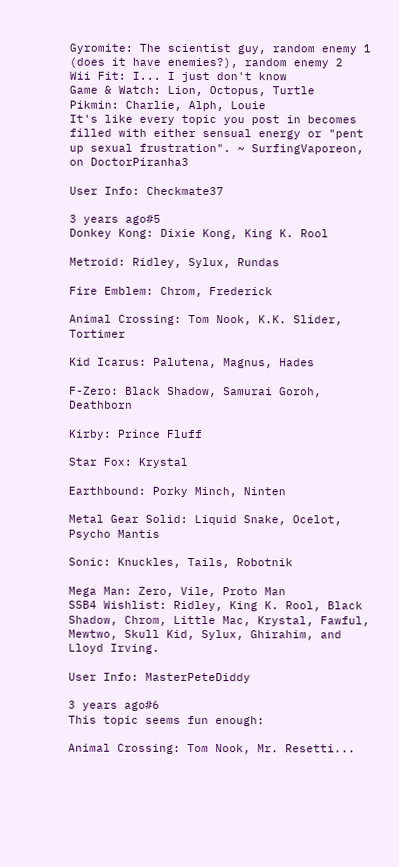Gyromite: The scientist guy, random enemy 1 (does it have enemies?), random enemy 2
Wii Fit: I... I just don't know
Game & Watch: Lion, Octopus, Turtle
Pikmin: Charlie, Alph, Louie
It's like every topic you post in becomes filled with either sensual energy or "pent up sexual frustration". ~ SurfingVaporeon, on DoctorPiranha3

User Info: Checkmate37

3 years ago#5
Donkey Kong: Dixie Kong, King K. Rool

Metroid: Ridley, Sylux, Rundas

Fire Emblem: Chrom, Frederick

Animal Crossing: Tom Nook, K.K. Slider, Tortimer

Kid Icarus: Palutena, Magnus, Hades

F-Zero: Black Shadow, Samurai Goroh, Deathborn

Kirby: Prince Fluff

Star Fox: Krystal

Earthbound: Porky Minch, Ninten

Metal Gear Solid: Liquid Snake, Ocelot, Psycho Mantis

Sonic: Knuckles, Tails, Robotnik

Mega Man: Zero, Vile, Proto Man
SSB4 Wishlist: Ridley, King K. Rool, Black Shadow, Chrom, Little Mac, Krystal, Fawful, Mewtwo, Skull Kid, Sylux, Ghirahim, and Lloyd Irving.

User Info: MasterPeteDiddy

3 years ago#6
This topic seems fun enough:

Animal Crossing: Tom Nook, Mr. Resetti...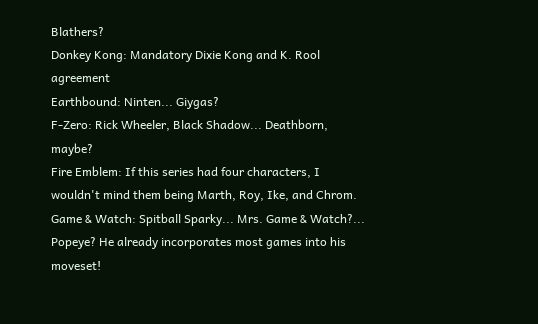Blathers?
Donkey Kong: Mandatory Dixie Kong and K. Rool agreement
Earthbound: Ninten... Giygas?
F-Zero: Rick Wheeler, Black Shadow... Deathborn, maybe?
Fire Emblem: If this series had four characters, I wouldn't mind them being Marth, Roy, Ike, and Chrom.
Game & Watch: Spitball Sparky... Mrs. Game & Watch?... Popeye? He already incorporates most games into his moveset!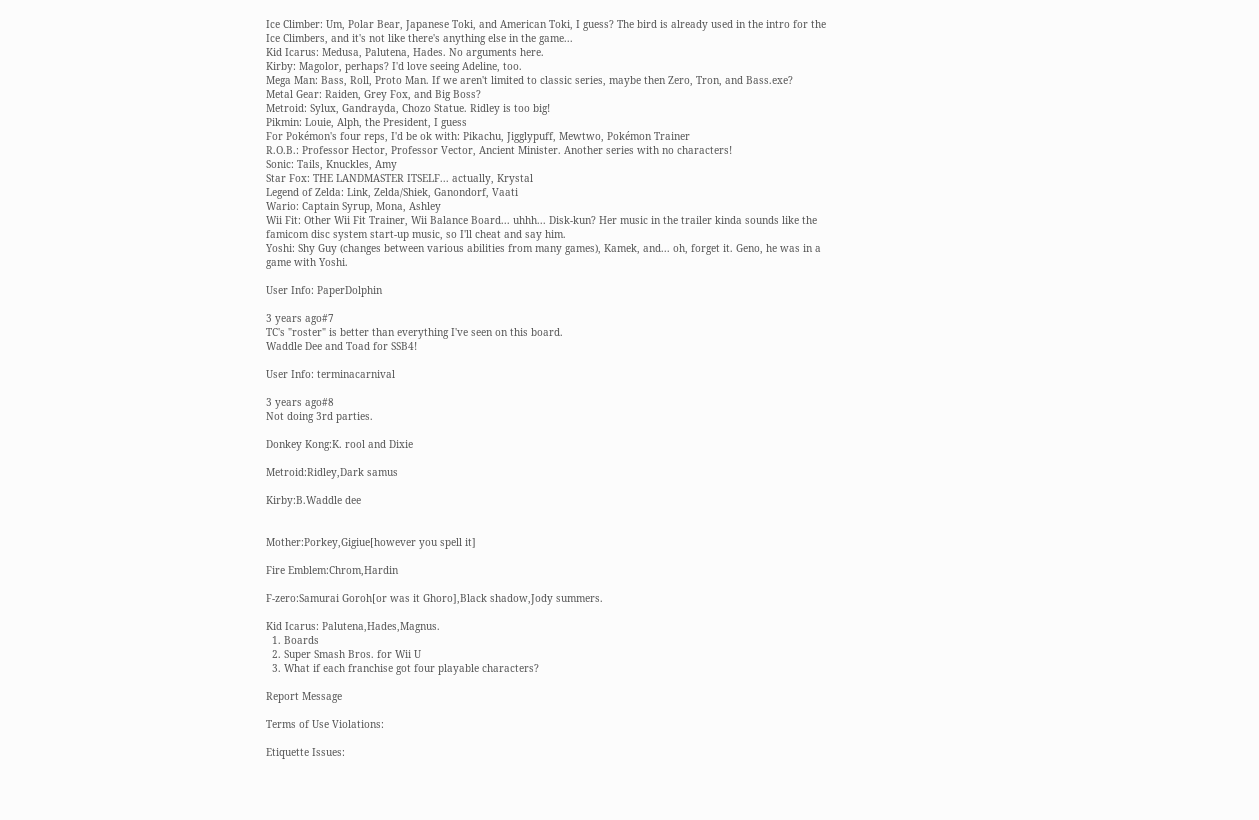Ice Climber: Um, Polar Bear, Japanese Toki, and American Toki, I guess? The bird is already used in the intro for the Ice Climbers, and it's not like there's anything else in the game...
Kid Icarus: Medusa, Palutena, Hades. No arguments here.
Kirby: Magolor, perhaps? I'd love seeing Adeline, too.
Mega Man: Bass, Roll, Proto Man. If we aren't limited to classic series, maybe then Zero, Tron, and Bass.exe?
Metal Gear: Raiden, Grey Fox, and Big Boss?
Metroid: Sylux, Gandrayda, Chozo Statue. Ridley is too big!
Pikmin: Louie, Alph, the President, I guess
For Pokémon's four reps, I'd be ok with: Pikachu, Jigglypuff, Mewtwo, Pokémon Trainer
R.O.B.: Professor Hector, Professor Vector, Ancient Minister. Another series with no characters!
Sonic: Tails, Knuckles, Amy
Star Fox: THE LANDMASTER ITSELF... actually, Krystal
Legend of Zelda: Link, Zelda/Shiek, Ganondorf, Vaati
Wario: Captain Syrup, Mona, Ashley
Wii Fit: Other Wii Fit Trainer, Wii Balance Board... uhhh... Disk-kun? Her music in the trailer kinda sounds like the famicom disc system start-up music, so I'll cheat and say him.
Yoshi: Shy Guy (changes between various abilities from many games), Kamek, and... oh, forget it. Geno, he was in a game with Yoshi.

User Info: PaperDolphin

3 years ago#7
TC's "roster" is better than everything I've seen on this board.
Waddle Dee and Toad for SSB4!

User Info: terminacarnival

3 years ago#8
Not doing 3rd parties.

Donkey Kong:K. rool and Dixie

Metroid:Ridley,Dark samus

Kirby:B.Waddle dee


Mother:Porkey,Gigiue[however you spell it]

Fire Emblem:Chrom,Hardin

F-zero:Samurai Goroh[or was it Ghoro],Black shadow,Jody summers.

Kid Icarus: Palutena,Hades,Magnus.
  1. Boards
  2. Super Smash Bros. for Wii U
  3. What if each franchise got four playable characters?

Report Message

Terms of Use Violations:

Etiquette Issues: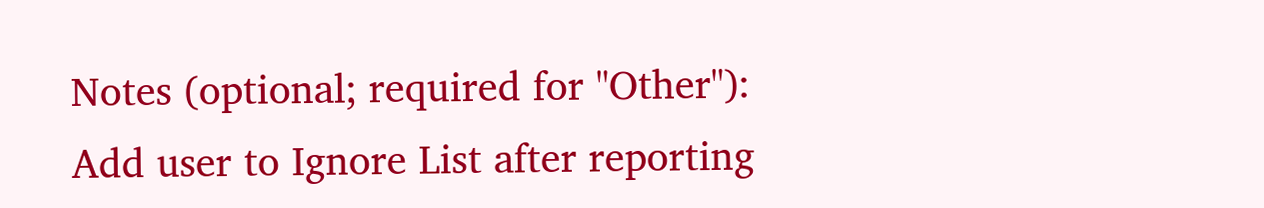Notes (optional; required for "Other"):
Add user to Ignore List after reporting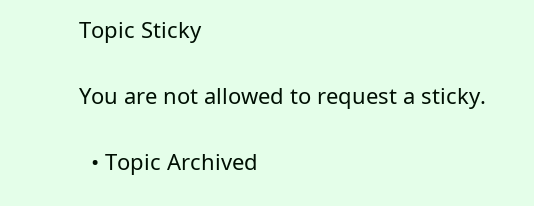Topic Sticky

You are not allowed to request a sticky.

  • Topic Archived